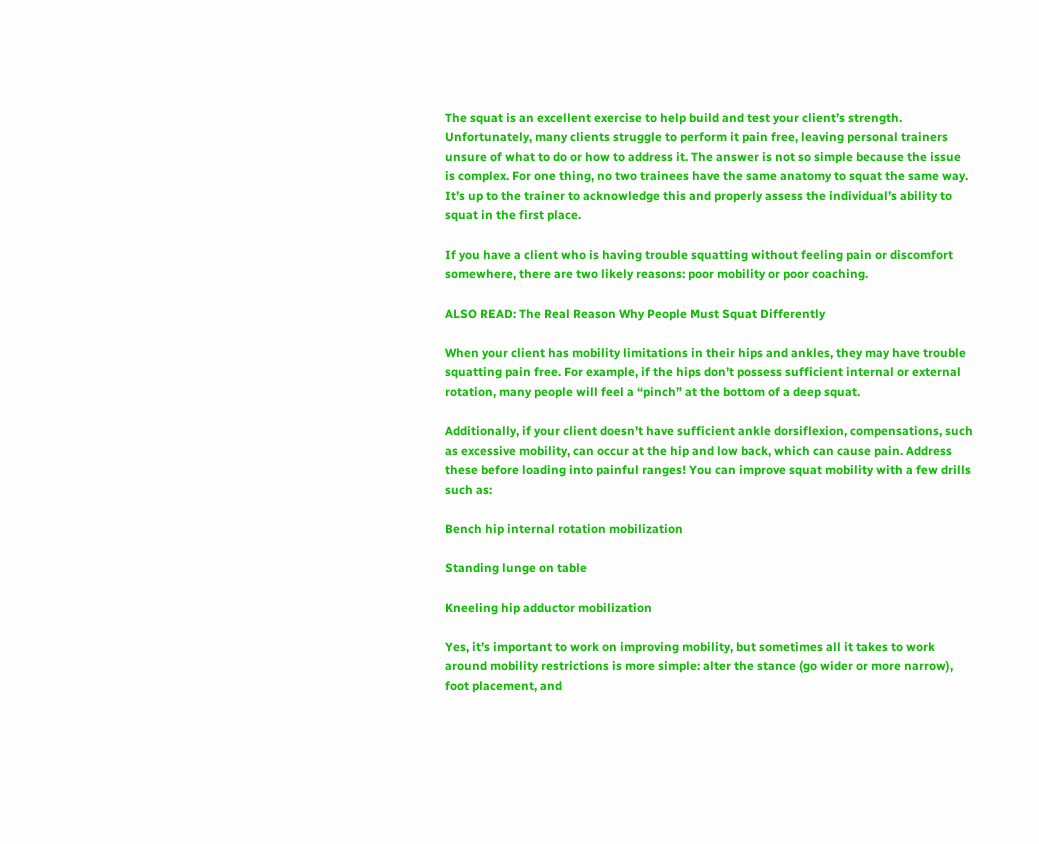The squat is an excellent exercise to help build and test your client’s strength. Unfortunately, many clients struggle to perform it pain free, leaving personal trainers unsure of what to do or how to address it. The answer is not so simple because the issue is complex. For one thing, no two trainees have the same anatomy to squat the same way. It’s up to the trainer to acknowledge this and properly assess the individual’s ability to squat in the first place.

If you have a client who is having trouble squatting without feeling pain or discomfort somewhere, there are two likely reasons: poor mobility or poor coaching.

ALSO READ: The Real Reason Why People Must Squat Differently

When your client has mobility limitations in their hips and ankles, they may have trouble squatting pain free. For example, if the hips don’t possess sufficient internal or external rotation, many people will feel a “pinch” at the bottom of a deep squat.

Additionally, if your client doesn’t have sufficient ankle dorsiflexion, compensations, such as excessive mobility, can occur at the hip and low back, which can cause pain. Address these before loading into painful ranges! You can improve squat mobility with a few drills such as:

Bench hip internal rotation mobilization

Standing lunge on table

Kneeling hip adductor mobilization

Yes, it’s important to work on improving mobility, but sometimes all it takes to work around mobility restrictions is more simple: alter the stance (go wider or more narrow), foot placement, and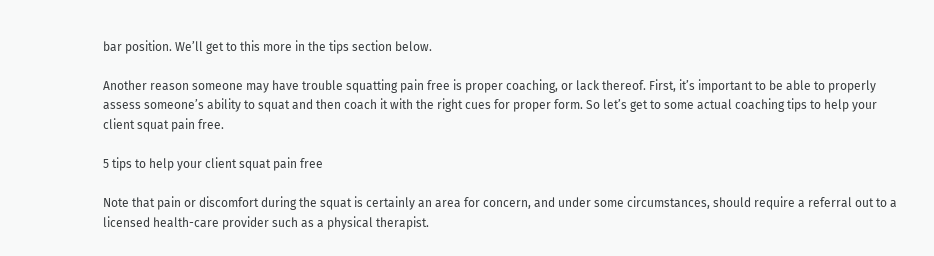bar position. We’ll get to this more in the tips section below.

Another reason someone may have trouble squatting pain free is proper coaching, or lack thereof. First, it’s important to be able to properly assess someone’s ability to squat and then coach it with the right cues for proper form. So let’s get to some actual coaching tips to help your client squat pain free.

5 tips to help your client squat pain free

Note that pain or discomfort during the squat is certainly an area for concern, and under some circumstances, should require a referral out to a licensed health-care provider such as a physical therapist.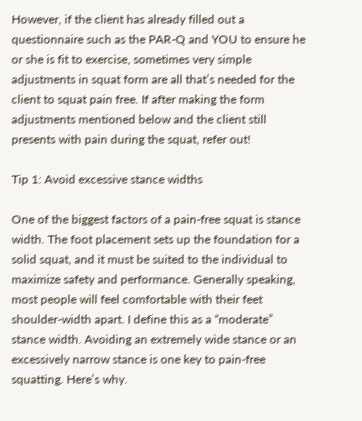However, if the client has already filled out a questionnaire such as the PAR-Q and YOU to ensure he or she is fit to exercise, sometimes very simple adjustments in squat form are all that’s needed for the client to squat pain free. If after making the form adjustments mentioned below and the client still presents with pain during the squat, refer out!

Tip 1: Avoid excessive stance widths

One of the biggest factors of a pain-free squat is stance width. The foot placement sets up the foundation for a solid squat, and it must be suited to the individual to maximize safety and performance. Generally speaking, most people will feel comfortable with their feet shoulder-width apart. I define this as a “moderate” stance width. Avoiding an extremely wide stance or an excessively narrow stance is one key to pain-free squatting. Here’s why.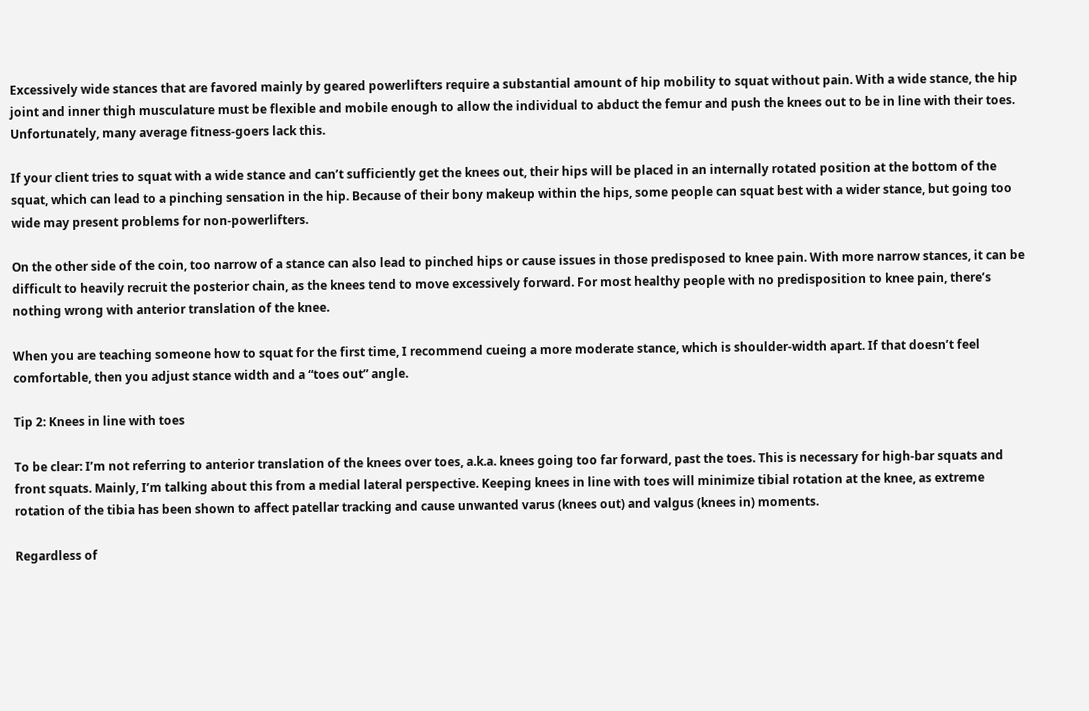Excessively wide stances that are favored mainly by geared powerlifters require a substantial amount of hip mobility to squat without pain. With a wide stance, the hip joint and inner thigh musculature must be flexible and mobile enough to allow the individual to abduct the femur and push the knees out to be in line with their toes. Unfortunately, many average fitness-goers lack this.

If your client tries to squat with a wide stance and can’t sufficiently get the knees out, their hips will be placed in an internally rotated position at the bottom of the squat, which can lead to a pinching sensation in the hip. Because of their bony makeup within the hips, some people can squat best with a wider stance, but going too wide may present problems for non-powerlifters.

On the other side of the coin, too narrow of a stance can also lead to pinched hips or cause issues in those predisposed to knee pain. With more narrow stances, it can be difficult to heavily recruit the posterior chain, as the knees tend to move excessively forward. For most healthy people with no predisposition to knee pain, there’s nothing wrong with anterior translation of the knee.

When you are teaching someone how to squat for the first time, I recommend cueing a more moderate stance, which is shoulder-width apart. If that doesn’t feel comfortable, then you adjust stance width and a “toes out” angle.

Tip 2: Knees in line with toes

To be clear: I’m not referring to anterior translation of the knees over toes, a.k.a. knees going too far forward, past the toes. This is necessary for high-bar squats and front squats. Mainly, I’m talking about this from a medial lateral perspective. Keeping knees in line with toes will minimize tibial rotation at the knee, as extreme rotation of the tibia has been shown to affect patellar tracking and cause unwanted varus (knees out) and valgus (knees in) moments.

Regardless of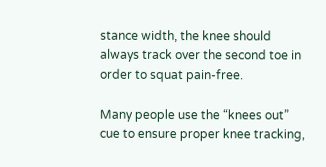stance width, the knee should always track over the second toe in order to squat pain-free.

Many people use the “knees out” cue to ensure proper knee tracking,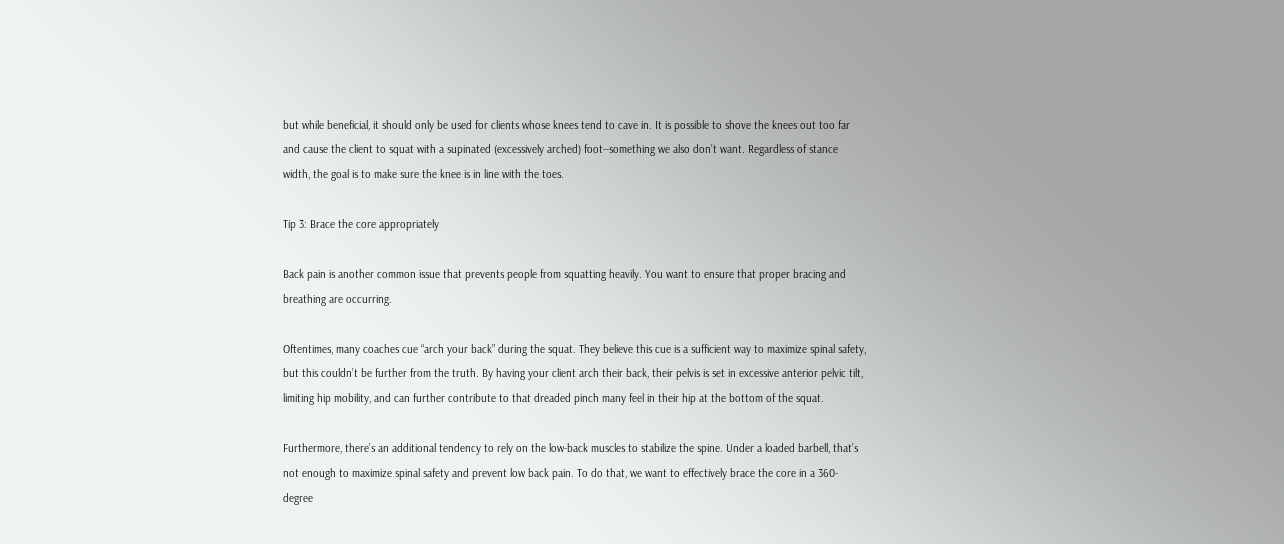but while beneficial, it should only be used for clients whose knees tend to cave in. It is possible to shove the knees out too far and cause the client to squat with a supinated (excessively arched) foot--something we also don’t want. Regardless of stance width, the goal is to make sure the knee is in line with the toes.

Tip 3: Brace the core appropriately

Back pain is another common issue that prevents people from squatting heavily. You want to ensure that proper bracing and breathing are occurring.

Oftentimes, many coaches cue “arch your back” during the squat. They believe this cue is a sufficient way to maximize spinal safety, but this couldn’t be further from the truth. By having your client arch their back, their pelvis is set in excessive anterior pelvic tilt, limiting hip mobility, and can further contribute to that dreaded pinch many feel in their hip at the bottom of the squat.

Furthermore, there’s an additional tendency to rely on the low-back muscles to stabilize the spine. Under a loaded barbell, that’s not enough to maximize spinal safety and prevent low back pain. To do that, we want to effectively brace the core in a 360-degree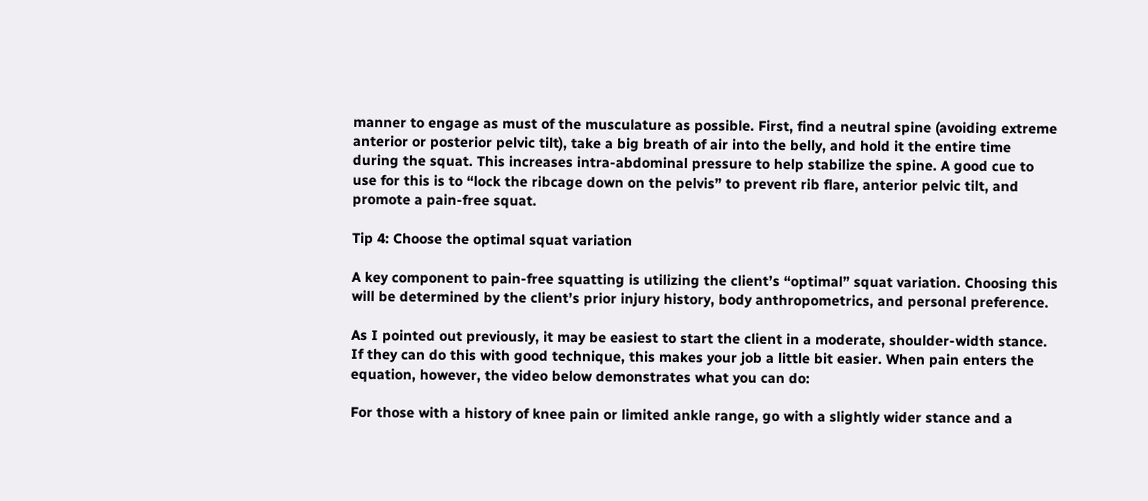manner to engage as must of the musculature as possible. First, find a neutral spine (avoiding extreme anterior or posterior pelvic tilt), take a big breath of air into the belly, and hold it the entire time during the squat. This increases intra-abdominal pressure to help stabilize the spine. A good cue to use for this is to “lock the ribcage down on the pelvis” to prevent rib flare, anterior pelvic tilt, and promote a pain-free squat.

Tip 4: Choose the optimal squat variation

A key component to pain-free squatting is utilizing the client’s “optimal” squat variation. Choosing this will be determined by the client’s prior injury history, body anthropometrics, and personal preference.

As I pointed out previously, it may be easiest to start the client in a moderate, shoulder-width stance. If they can do this with good technique, this makes your job a little bit easier. When pain enters the equation, however, the video below demonstrates what you can do:

For those with a history of knee pain or limited ankle range, go with a slightly wider stance and a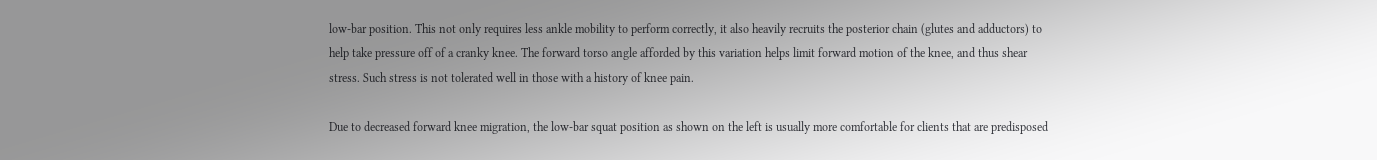low-bar position. This not only requires less ankle mobility to perform correctly, it also heavily recruits the posterior chain (glutes and adductors) to help take pressure off of a cranky knee. The forward torso angle afforded by this variation helps limit forward motion of the knee, and thus shear stress. Such stress is not tolerated well in those with a history of knee pain.

Due to decreased forward knee migration, the low-bar squat position as shown on the left is usually more comfortable for clients that are predisposed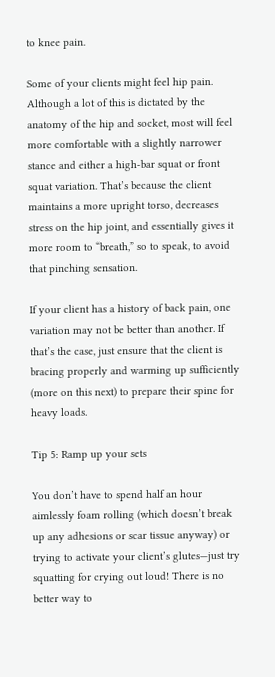to knee pain.

Some of your clients might feel hip pain. Although a lot of this is dictated by the anatomy of the hip and socket, most will feel more comfortable with a slightly narrower stance and either a high-bar squat or front squat variation. That’s because the client maintains a more upright torso, decreases stress on the hip joint, and essentially gives it more room to “breath,” so to speak, to avoid that pinching sensation.

If your client has a history of back pain, one variation may not be better than another. If that’s the case, just ensure that the client is bracing properly and warming up sufficiently (more on this next) to prepare their spine for heavy loads.

Tip 5: Ramp up your sets

You don’t have to spend half an hour aimlessly foam rolling (which doesn’t break up any adhesions or scar tissue anyway) or trying to activate your client’s glutes—just try squatting for crying out loud! There is no better way to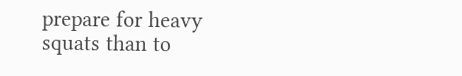prepare for heavy squats than to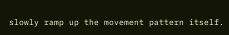slowly ramp up the movement pattern itself.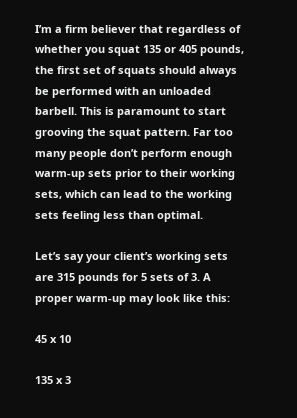I’m a firm believer that regardless of whether you squat 135 or 405 pounds, the first set of squats should always be performed with an unloaded barbell. This is paramount to start grooving the squat pattern. Far too many people don’t perform enough warm-up sets prior to their working sets, which can lead to the working sets feeling less than optimal.

Let’s say your client’s working sets are 315 pounds for 5 sets of 3. A proper warm-up may look like this:

45 x 10

135 x 3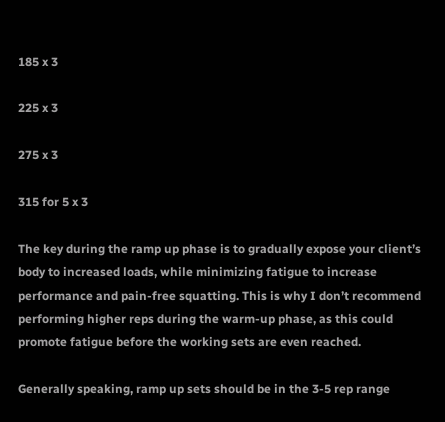185 x 3

225 x 3

275 x 3

315 for 5 x 3

The key during the ramp up phase is to gradually expose your client’s body to increased loads, while minimizing fatigue to increase performance and pain-free squatting. This is why I don’t recommend performing higher reps during the warm-up phase, as this could promote fatigue before the working sets are even reached.

Generally speaking, ramp up sets should be in the 3-5 rep range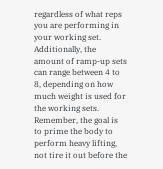regardless of what reps you are performing in your working set. Additionally, the amount of ramp-up sets can range between 4 to 8, depending on how much weight is used for the working sets. Remember, the goal is to prime the body to perform heavy lifting, not tire it out before the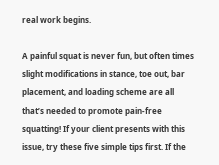real work begins.

A painful squat is never fun, but often times slight modifications in stance, toe out, bar placement, and loading scheme are all that’s needed to promote pain-free squatting! If your client presents with this issue, try these five simple tips first. If the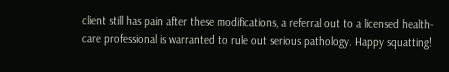client still has pain after these modifications, a referral out to a licensed health-care professional is warranted to rule out serious pathology. Happy squatting!